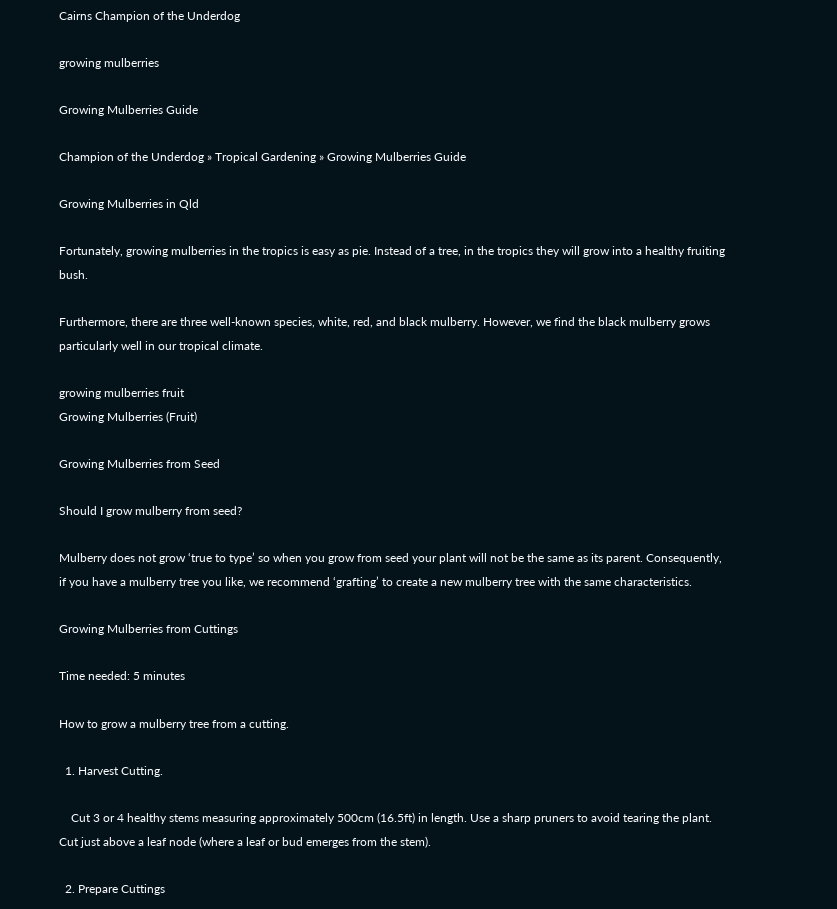Cairns Champion of the Underdog

growing mulberries

Growing Mulberries Guide

Champion of the Underdog » Tropical Gardening » Growing Mulberries Guide

Growing Mulberries in Qld

Fortunately, growing mulberries in the tropics is easy as pie. Instead of a tree, in the tropics they will grow into a healthy fruiting bush.

Furthermore, there are three well-known species, white, red, and black mulberry. However, we find the black mulberry grows particularly well in our tropical climate.

growing mulberries fruit
Growing Mulberries (Fruit)

Growing Mulberries from Seed

Should I grow mulberry from seed?

Mulberry does not grow ‘true to type’ so when you grow from seed your plant will not be the same as its parent. Consequently, if you have a mulberry tree you like, we recommend ‘grafting’ to create a new mulberry tree with the same characteristics.

Growing Mulberries from Cuttings

Time needed: 5 minutes

How to grow a mulberry tree from a cutting.

  1. Harvest Cutting.

    Cut 3 or 4 healthy stems measuring approximately 500cm (16.5ft) in length. Use a sharp pruners to avoid tearing the plant. Cut just above a leaf node (where a leaf or bud emerges from the stem).

  2. Prepare Cuttings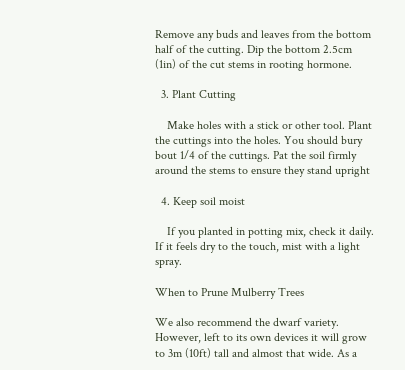Remove any buds and leaves from the bottom half of the cutting. Dip the bottom 2.5cm (1in) of the cut stems in rooting hormone.

  3. Plant Cutting

    Make holes with a stick or other tool. Plant the cuttings into the holes. You should bury bout 1/4 of the cuttings. Pat the soil firmly around the stems to ensure they stand upright

  4. Keep soil moist

    If you planted in potting mix, check it daily. If it feels dry to the touch, mist with a light spray.

When to Prune Mulberry Trees

We also recommend the dwarf variety. However, left to its own devices it will grow to 3m (10ft) tall and almost that wide. As a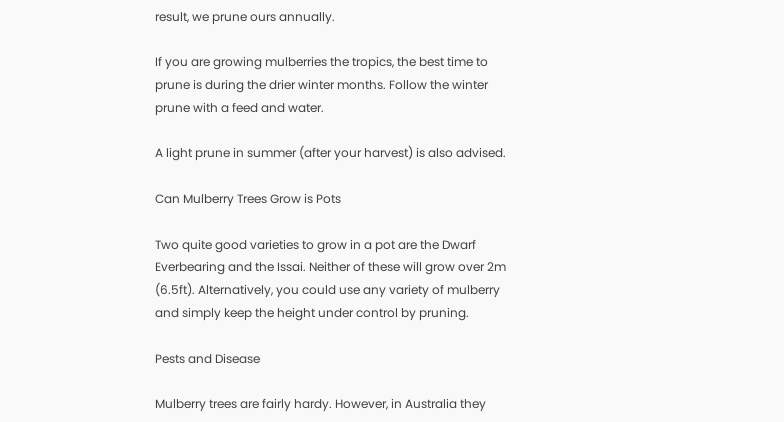result, we prune ours annually.

If you are growing mulberries the tropics, the best time to prune is during the drier winter months. Follow the winter prune with a feed and water.

A light prune in summer (after your harvest) is also advised.

Can Mulberry Trees Grow is Pots

Two quite good varieties to grow in a pot are the Dwarf Everbearing and the Issai. Neither of these will grow over 2m (6.5ft). Alternatively, you could use any variety of mulberry and simply keep the height under control by pruning.

Pests and Disease

Mulberry trees are fairly hardy. However, in Australia they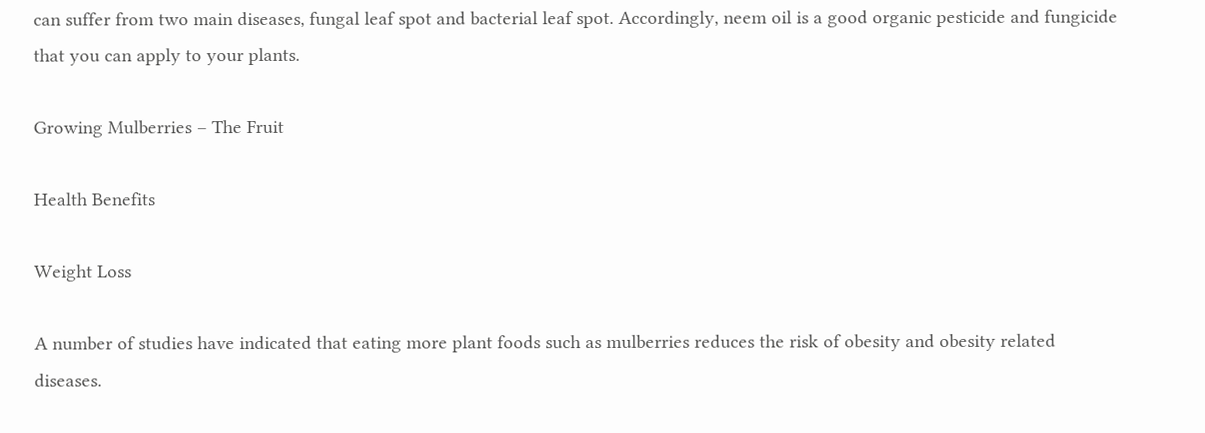can suffer from two main diseases, fungal leaf spot and bacterial leaf spot. Accordingly, neem oil is a good organic pesticide and fungicide that you can apply to your plants.

Growing Mulberries – The Fruit

Health Benefits

Weight Loss

A number of studies have indicated that eating more plant foods such as mulberries reduces the risk of obesity and obesity related diseases.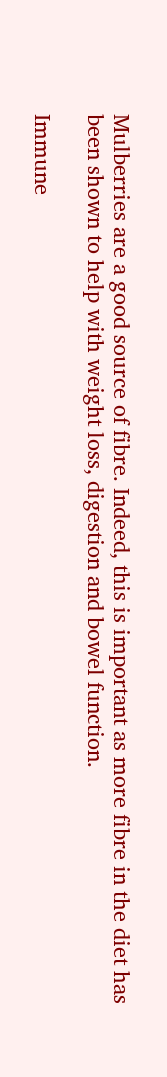Mulberries are a good source of fibre. Indeed, this is important as more fibre in the diet has been shown to help with weight loss, digestion and bowel function.

Immune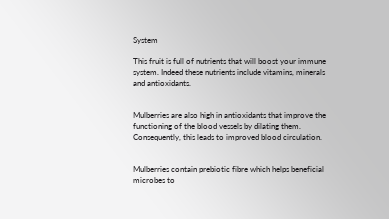System

This fruit is full of nutrients that will boost your immune system. Indeed these nutrients include vitamins, minerals and antioxidants.


Mulberries are also high in antioxidants that improve the functioning of the blood vessels by dilating them. Consequently, this leads to improved blood circulation.


Mulberries contain prebiotic fibre which helps beneficial microbes to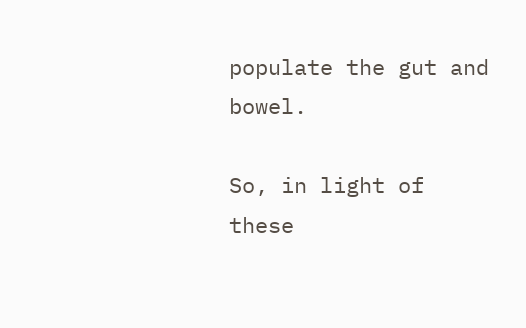populate the gut and bowel.

So, in light of these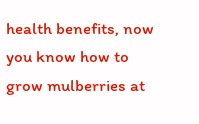health benefits, now you know how to grow mulberries at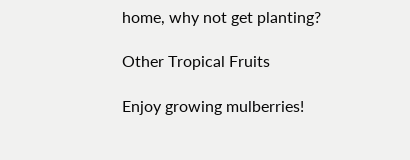home, why not get planting?

Other Tropical Fruits

Enjoy growing mulberries!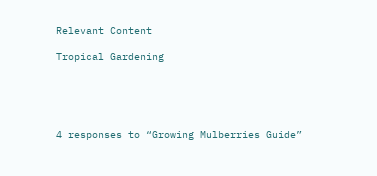Relevant Content

Tropical Gardening





4 responses to “Growing Mulberries Guide”